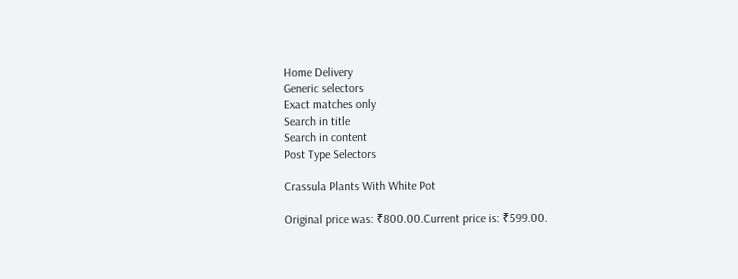Home Delivery
Generic selectors
Exact matches only
Search in title
Search in content
Post Type Selectors

Crassula Plants With White Pot

Original price was: ₹800.00.Current price is: ₹599.00.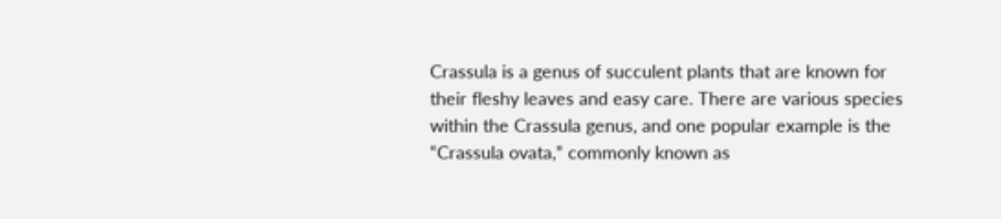Crassula is a genus of succulent plants that are known for their fleshy leaves and easy care. There are various species within the Crassula genus, and one popular example is the “Crassula ovata,” commonly known as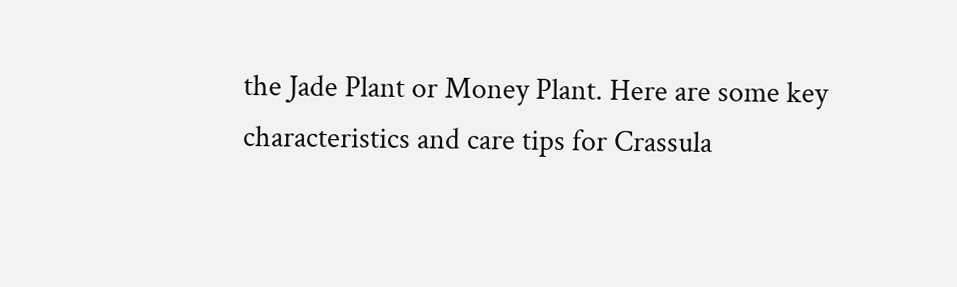the Jade Plant or Money Plant. Here are some key characteristics and care tips for Crassula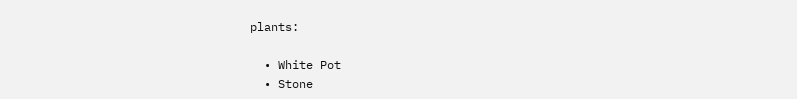plants:

  • White Pot
  • Stone